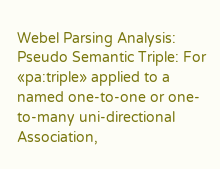Webel Parsing Analysis: Pseudo Semantic Triple: For «pa:triple» applied to a named one-to-one or one-to-many uni-directional Association,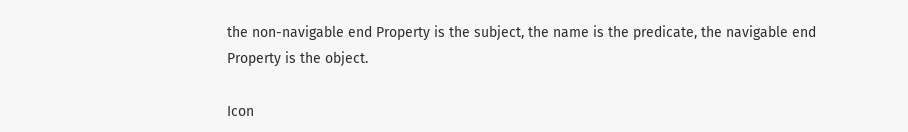the non-navigable end Property is the subject, the name is the predicate, the navigable end Property is the object.

Icon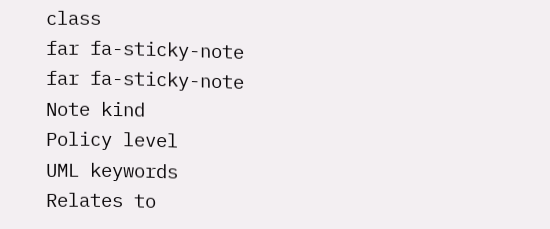class
far fa-sticky-note
far fa-sticky-note
Note kind
Policy level
UML keywords
Relates to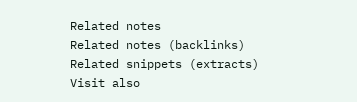Related notes
Related notes (backlinks)
Related snippets (extracts)
Visit also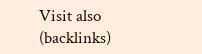Visit also (backlinks)